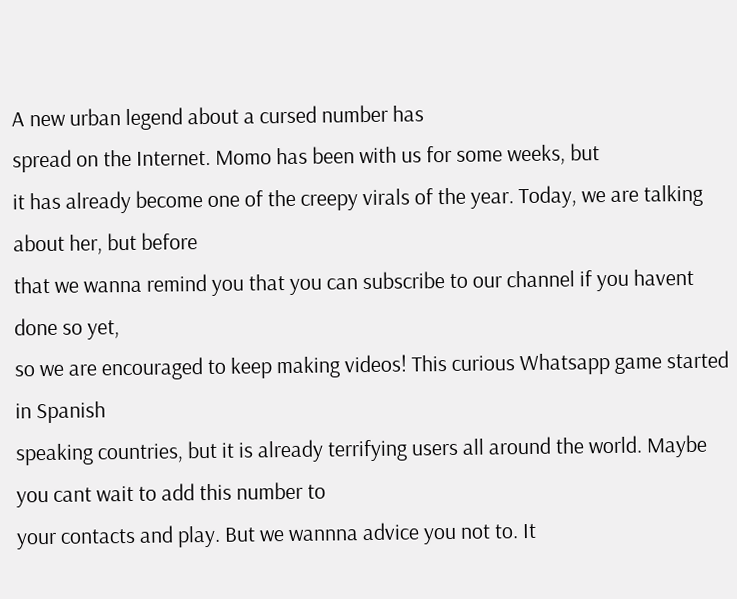A new urban legend about a cursed number has
spread on the Internet. Momo has been with us for some weeks, but
it has already become one of the creepy virals of the year. Today, we are talking about her, but before
that we wanna remind you that you can subscribe to our channel if you havent done so yet,
so we are encouraged to keep making videos! This curious Whatsapp game started in Spanish
speaking countries, but it is already terrifying users all around the world. Maybe you cant wait to add this number to
your contacts and play. But we wannna advice you not to. It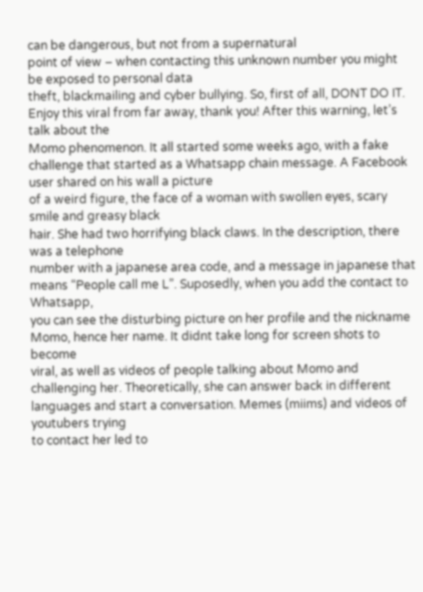can be dangerous, but not from a supernatural
point of view – when contacting this unknown number you might be exposed to personal data
theft, blackmailing and cyber bullying. So, first of all, DONT DO IT. Enjoy this viral from far away, thank you! After this warning, let’s talk about the
Momo phenomenon. It all started some weeks ago, with a fake
challenge that started as a Whatsapp chain message. A Facebook user shared on his wall a picture
of a weird figure, the face of a woman with swollen eyes, scary smile and greasy black
hair. She had two horrifying black claws. In the description, there was a telephone
number with a japanese area code, and a message in japanese that means “People call me L”. Suposedly, when you add the contact to Whatsapp,
you can see the disturbing picture on her profile and the nickname Momo, hence her name. It didnt take long for screen shots to become
viral, as well as videos of people talking about Momo and challenging her. Theoretically, she can answer back in different
languages and start a conversation. Memes (miims) and videos of youtubers trying
to contact her led to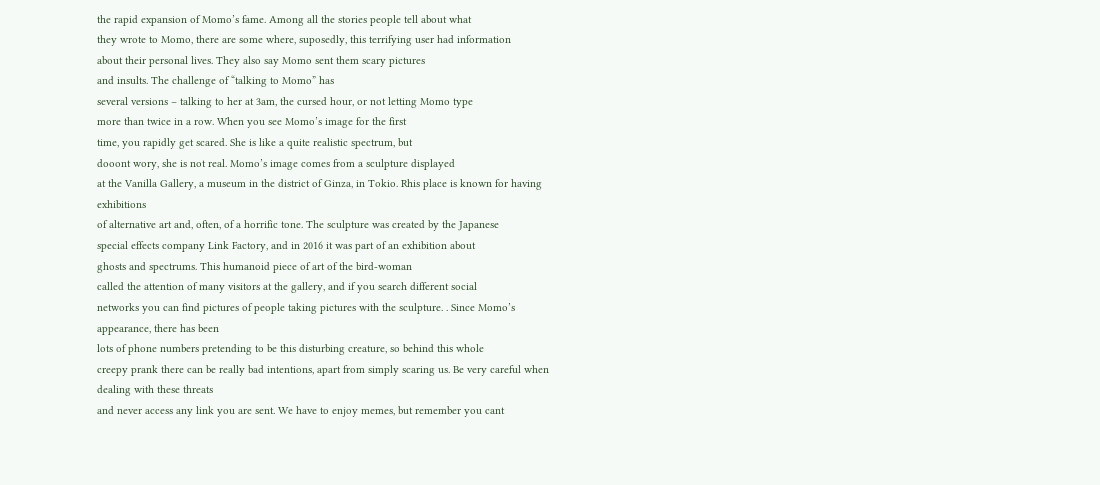the rapid expansion of Momo’s fame. Among all the stories people tell about what
they wrote to Momo, there are some where, suposedly, this terrifying user had information
about their personal lives. They also say Momo sent them scary pictures
and insults. The challenge of “talking to Momo” has
several versions – talking to her at 3am, the cursed hour, or not letting Momo type
more than twice in a row. When you see Momo’s image for the first
time, you rapidly get scared. She is like a quite realistic spectrum, but
dooont wory, she is not real. Momo’s image comes from a sculpture displayed
at the Vanilla Gallery, a museum in the district of Ginza, in Tokio. Rhis place is known for having exhibitions
of alternative art and, often, of a horrific tone. The sculpture was created by the Japanese
special effects company Link Factory, and in 2016 it was part of an exhibition about
ghosts and spectrums. This humanoid piece of art of the bird-woman
called the attention of many visitors at the gallery, and if you search different social
networks you can find pictures of people taking pictures with the sculpture. . Since Momo’s appearance, there has been
lots of phone numbers pretending to be this disturbing creature, so behind this whole
creepy prank there can be really bad intentions, apart from simply scaring us. Be very careful when dealing with these threats
and never access any link you are sent. We have to enjoy memes, but remember you cant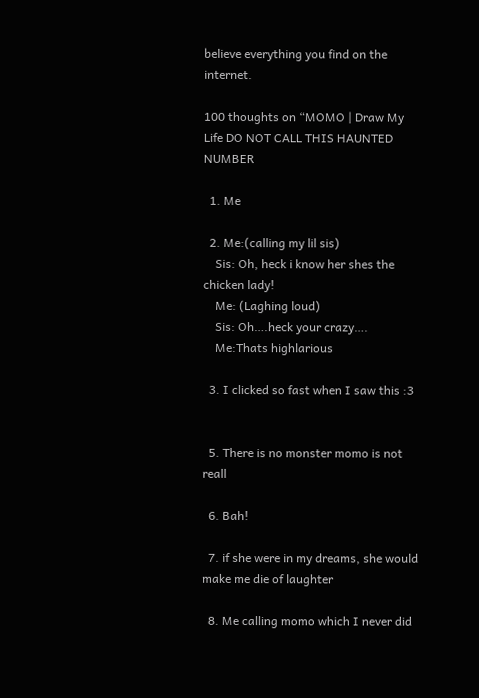believe everything you find on the internet.

100 thoughts on “MOMO | Draw My Life DO NOT CALL THIS HAUNTED NUMBER

  1. Me

  2. Me:(calling my lil sis)
    Sis: Oh, heck i know her shes the chicken lady!
    Me: (Laghing loud)
    Sis: Oh….heck your crazy….
    Me:Thats highlarious

  3. I clicked so fast when I saw this :3


  5. There is no monster momo is not reall

  6. Bah!

  7. if she were in my dreams, she would make me die of laughter

  8. Me calling momo which I never did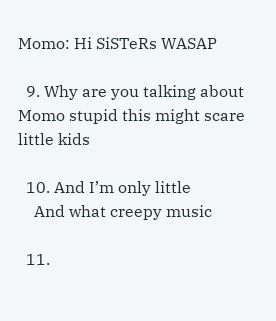Momo: Hi SiSTeRs WASAP

  9. Why are you talking about Momo stupid this might scare little kids

  10. And I’m only little
    And what creepy music

  11.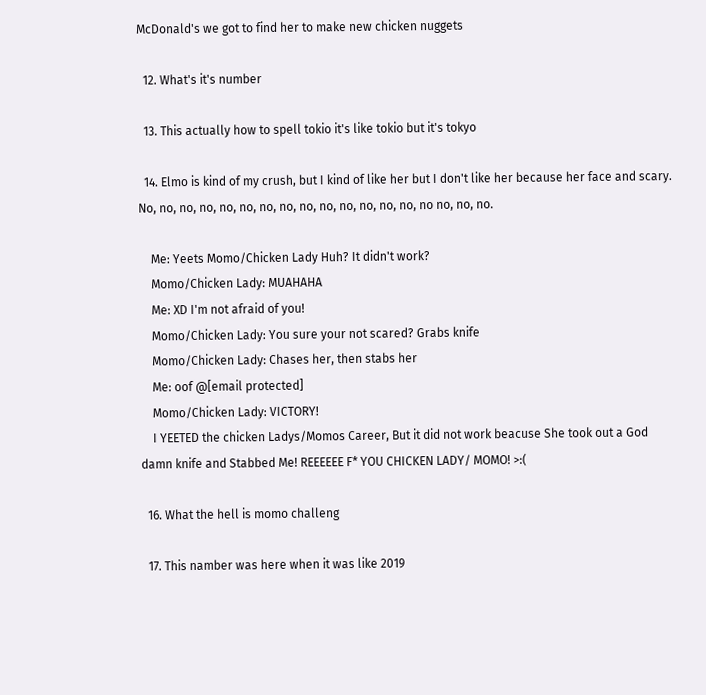McDonald's we got to find her to make new chicken nuggets

  12. What's it's number

  13. This actually how to spell tokio it's like tokio but it's tokyo

  14. Elmo is kind of my crush, but I kind of like her but I don't like her because her face and scary. No, no, no, no, no, no, no, no, no, no, no, no, no, no, no no, no, no.

    Me: Yeets Momo/Chicken Lady Huh? It didn't work?
    Momo/Chicken Lady: MUAHAHA
    Me: XD I'm not afraid of you!
    Momo/Chicken Lady: You sure your not scared? Grabs knife
    Momo/Chicken Lady: Chases her, then stabs her
    Me: oof @[email protected]
    Momo/Chicken Lady: VICTORY!
    I YEETED the chicken Ladys/Momos Career, But it did not work beacuse She took out a God damn knife and Stabbed Me! REEEEEE F* YOU CHICKEN LADY/ MOMO! >:(

  16. What the hell is momo challeng

  17. This namber was here when it was like 2019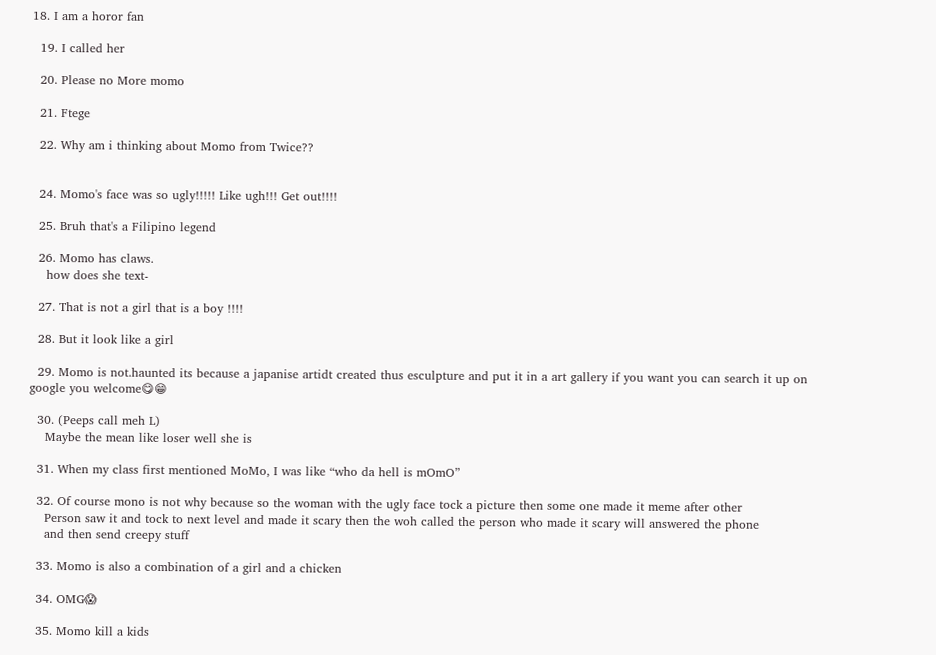18. I am a horor fan

  19. I called her

  20. Please no More momo

  21. Ftege

  22. Why am i thinking about Momo from Twice??


  24. Momo's face was so ugly!!!!! Like ugh!!! Get out!!!!

  25. Bruh that's a Filipino legend

  26. Momo has claws.
    how does she text-

  27. That is not a girl that is a boy !!!!

  28. But it look like a girl

  29. Momo is not.haunted its because a japanise artidt created thus esculpture and put it in a art gallery if you want you can search it up on google you welcome😋😁

  30. (Peeps call meh L)
    Maybe the mean like loser well she is

  31. When my class first mentioned MoMo, I was like “who da hell is mOmO”

  32. Of course mono is not why because so the woman with the ugly face tock a picture then some one made it meme after other
    Person saw it and tock to next level and made it scary then the woh called the person who made it scary will answered the phone
    and then send creepy stuff

  33. Momo is also a combination of a girl and a chicken

  34. OMG😱

  35. Momo kill a kids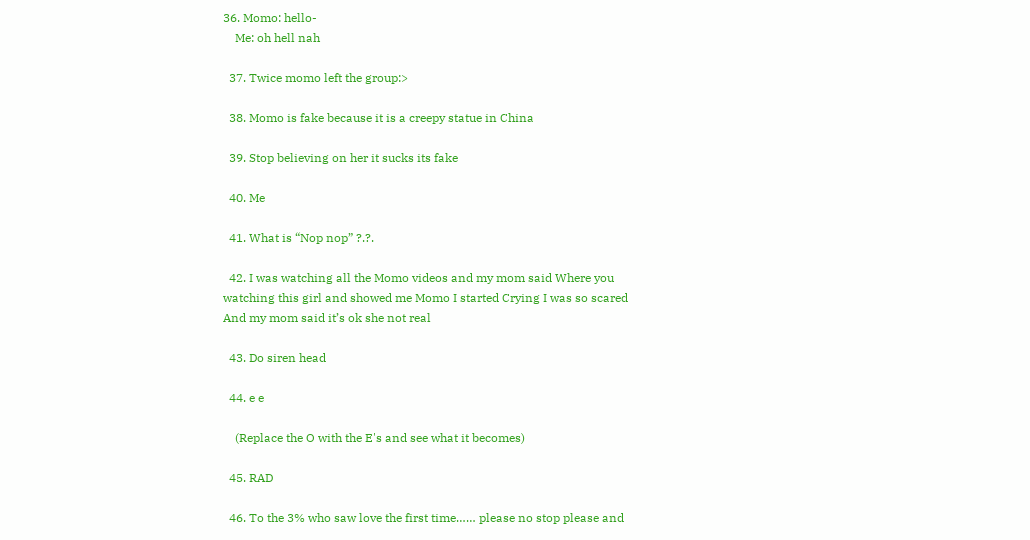36. Momo: hello-
    Me: oh hell nah

  37. Twice momo left the group:>

  38. Momo is fake because it is a creepy statue in China

  39. Stop believing on her it sucks its fake

  40. Me

  41. What is “Nop nop” ?.?.

  42. I was watching all the Momo videos and my mom said Where you watching this girl and showed me Momo I started Crying I was so scared And my mom said it’s ok she not real

  43. Do siren head

  44. e e

    (Replace the O with the E's and see what it becomes)

  45. RAD

  46. To the 3% who saw love the first time…… please no stop please and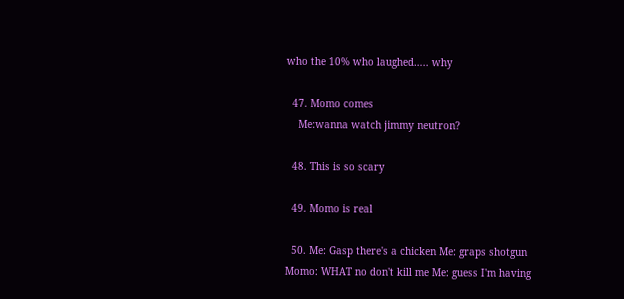who the 10% who laughed….. why

  47. Momo comes
    Me:wanna watch jimmy neutron?

  48. This is so scary

  49. Momo is real

  50. Me: Gasp there's a chicken Me: graps shotgun Momo: WHAT no don't kill me Me: guess I'm having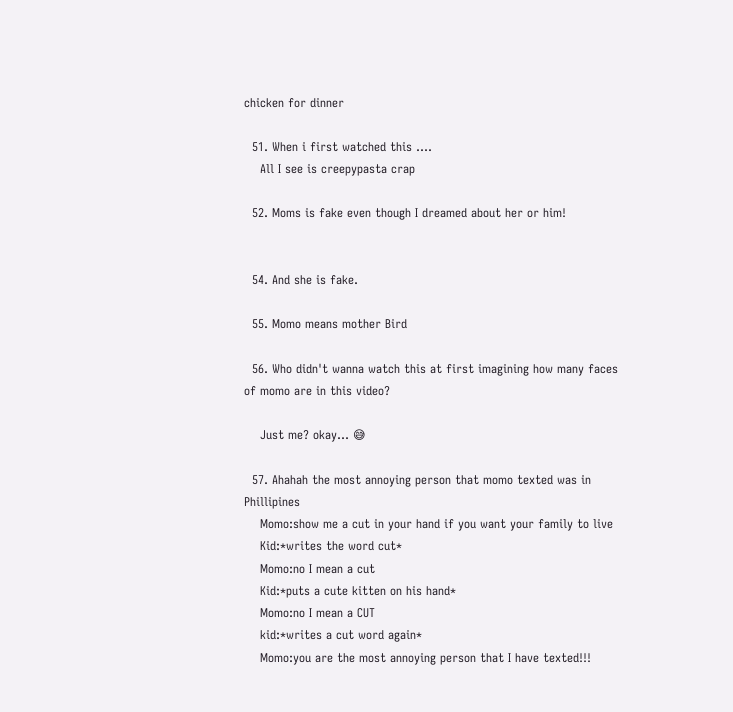chicken for dinner

  51. When i first watched this ….
    All I see is creepypasta crap

  52. Moms is fake even though I dreamed about her or him!


  54. And she is fake.

  55. Momo means mother Bird

  56. Who didn't wanna watch this at first imagining how many faces of momo are in this video?

    Just me? okay… 😅

  57. Ahahah the most annoying person that momo texted was in Phillipines
    Momo:show me a cut in your hand if you want your family to live
    Kid:*writes the word cut*
    Momo:no I mean a cut
    Kid:*puts a cute kitten on his hand*
    Momo:no I mean a CUT
    kid:*writes a cut word again*
    Momo:you are the most annoying person that I have texted!!!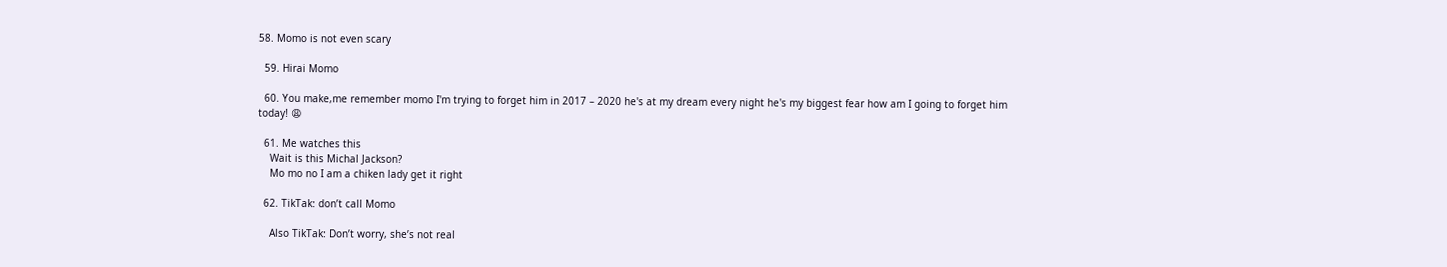58. Momo is not even scary

  59. Hirai Momo

  60. You make,me remember momo I'm trying to forget him in 2017 – 2020 he's at my dream every night he's my biggest fear how am I going to forget him today! 😩

  61. Me watches this
    Wait is this Michal Jackson?
    Mo mo no I am a chiken lady get it right

  62. TikTak: don’t call Momo

    Also TikTak: Don’t worry, she’s not real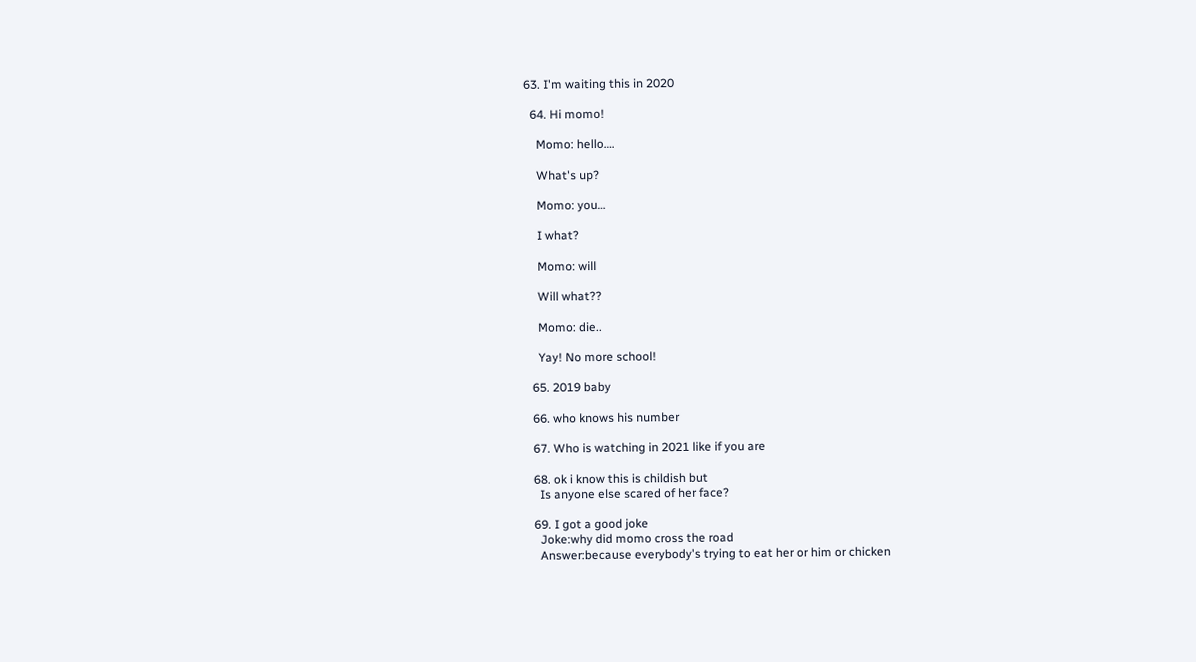63. I'm waiting this in 2020

  64. Hi momo!

    Momo: hello….

    What's up?

    Momo: you…

    I what?

    Momo: will

    Will what??

    Momo: die..

    Yay! No more school!

  65. 2019 baby

  66. who knows his number

  67. Who is watching in 2021 like if you are

  68. ok i know this is childish but
    Is anyone else scared of her face?

  69. I got a good joke
    Joke:why did momo cross the road
    Answer:because everybody's trying to eat her or him or chicken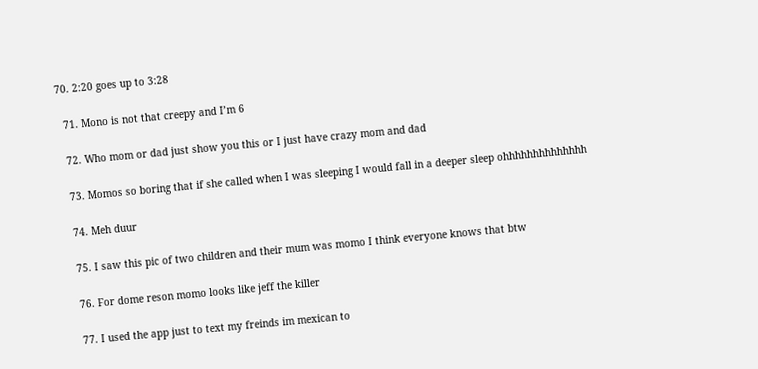70. 2:20 goes up to 3:28

  71. Mono is not that creepy and I’m 6

  72. Who mom or dad just show you this or I just have crazy mom and dad

  73. Momos so boring that if she called when I was sleeping I would fall in a deeper sleep ohhhhhhhhhhhhhh

  74. Meh duur

  75. I saw this pic of two children and their mum was momo I think everyone knows that btw

  76. For dome reson momo looks like jeff the killer

  77. I used the app just to text my freinds im mexican to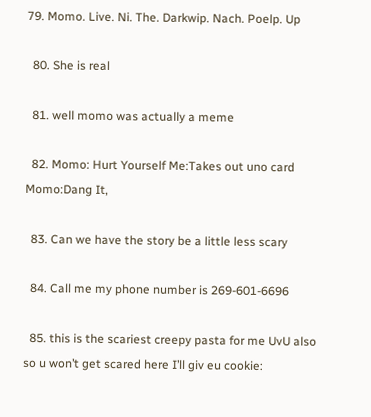79. Momo. Live. Ni. The. Darkwip. Nach. Poelp. Up

  80. She is real

  81. well momo was actually a meme

  82. Momo: Hurt Yourself Me:Takes out uno card Momo:Dang It,

  83. Can we have the story be a little less scary

  84. Call me my phone number is 269-601-6696

  85. this is the scariest creepy pasta for me UvU also so u won’t get scared here I’ll giv eu cookie: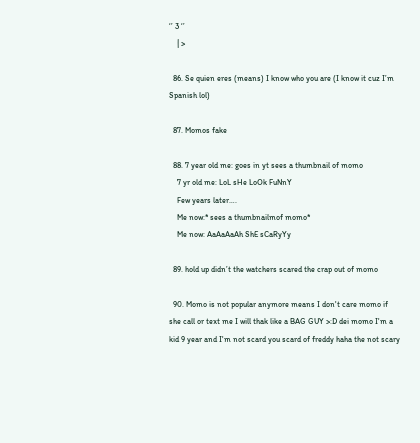‘’ 3 ‘’
    | >

  86. Se quien eres (means) I know who you are (I know it cuz I’m Spanish lol)

  87. Momos fake

  88. 7 year old me: goes in yt sees a thumbnail of momo
    7 yr old me: LoL sHe LoOk FuNnY
    Few years later….
    Me now:* sees a thumbnailmof momo*
    Me now: AaAaAaAh ShE sCaRyYy

  89. hold up didn’t the watchers scared the crap out of momo

  90. Momo is not popular anymore means I don't care momo if she call or text me I will thak like a BAG GUY >:D dei momo I'm a kid 9 year and I'm not scard you scard of freddy haha the not scary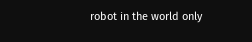robot in the world only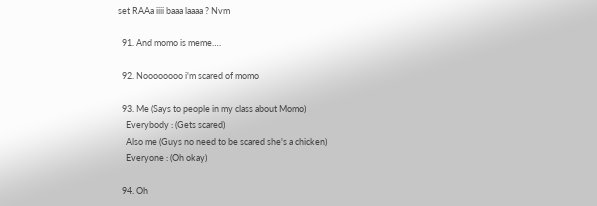set RAAa iiii baaa laaaa ? Nvm

  91. And momo is meme….

  92. Noooooooo i'm scared of momo

  93. Me (Says to people in my class about Momo)
    Everybody : (Gets scared)
    Also me (Guys no need to be scared she's a chicken)
    Everyone : (Oh okay)

  94. Oh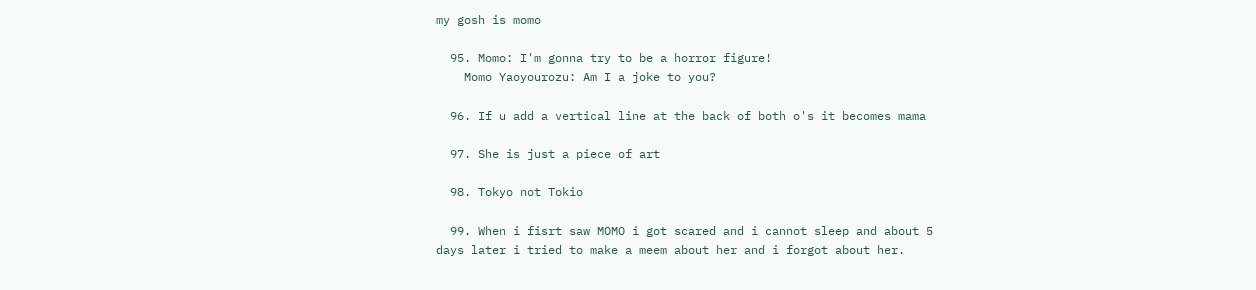my gosh is momo

  95. Momo: I'm gonna try to be a horror figure!
    Momo Yaoyourozu: Am I a joke to you?

  96. If u add a vertical line at the back of both o's it becomes mama

  97. She is just a piece of art

  98. Tokyo not Tokio

  99. When i fisrt saw MOMO i got scared and i cannot sleep and about 5 days later i tried to make a meem about her and i forgot about her.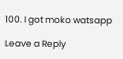100. I got moko watsapp

Leave a Reply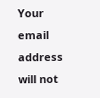Your email address will not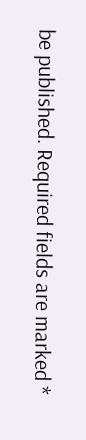be published. Required fields are marked *